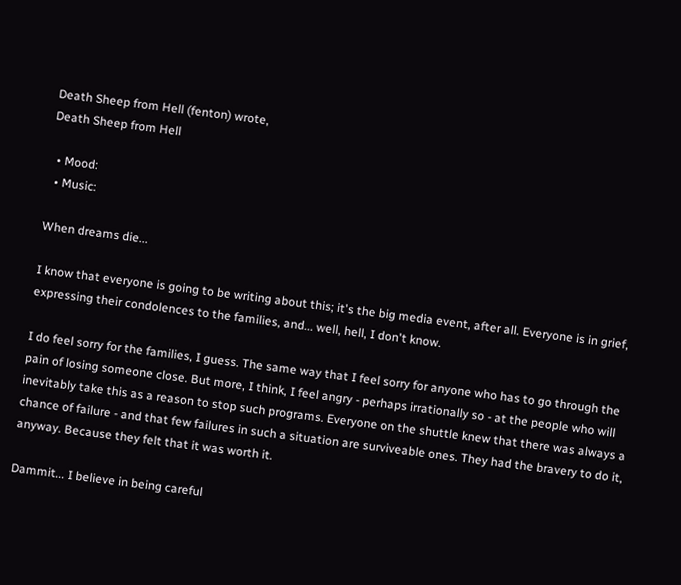Death Sheep from Hell (fenton) wrote,
Death Sheep from Hell

  • Mood:
  • Music:

When dreams die...

I know that everyone is going to be writing about this; it's the big media event, after all. Everyone is in grief, expressing their condolences to the families, and... well, hell, I don't know.

I do feel sorry for the families, I guess. The same way that I feel sorry for anyone who has to go through the pain of losing someone close. But more, I think, I feel angry - perhaps irrationally so - at the people who will inevitably take this as a reason to stop such programs. Everyone on the shuttle knew that there was always a chance of failure - and that few failures in such a situation are surviveable ones. They had the bravery to do it, anyway. Because they felt that it was worth it.

Dammit... I believe in being careful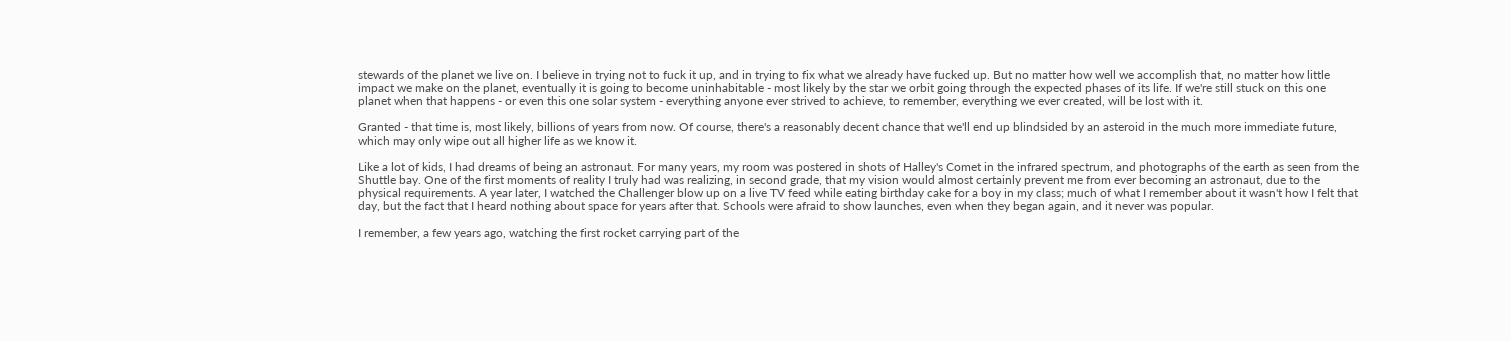stewards of the planet we live on. I believe in trying not to fuck it up, and in trying to fix what we already have fucked up. But no matter how well we accomplish that, no matter how little impact we make on the planet, eventually it is going to become uninhabitable - most likely by the star we orbit going through the expected phases of its life. If we're still stuck on this one planet when that happens - or even this one solar system - everything anyone ever strived to achieve, to remember, everything we ever created, will be lost with it.

Granted - that time is, most likely, billions of years from now. Of course, there's a reasonably decent chance that we'll end up blindsided by an asteroid in the much more immediate future, which may only wipe out all higher life as we know it.

Like a lot of kids, I had dreams of being an astronaut. For many years, my room was postered in shots of Halley's Comet in the infrared spectrum, and photographs of the earth as seen from the Shuttle bay. One of the first moments of reality I truly had was realizing, in second grade, that my vision would almost certainly prevent me from ever becoming an astronaut, due to the physical requirements. A year later, I watched the Challenger blow up on a live TV feed while eating birthday cake for a boy in my class; much of what I remember about it wasn't how I felt that day, but the fact that I heard nothing about space for years after that. Schools were afraid to show launches, even when they began again, and it never was popular.

I remember, a few years ago, watching the first rocket carrying part of the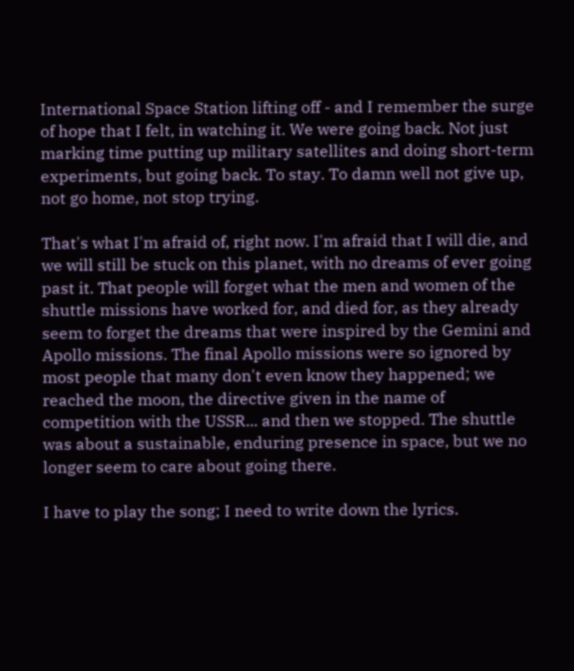International Space Station lifting off - and I remember the surge of hope that I felt, in watching it. We were going back. Not just marking time putting up military satellites and doing short-term experiments, but going back. To stay. To damn well not give up, not go home, not stop trying.

That's what I'm afraid of, right now. I'm afraid that I will die, and we will still be stuck on this planet, with no dreams of ever going past it. That people will forget what the men and women of the shuttle missions have worked for, and died for, as they already seem to forget the dreams that were inspired by the Gemini and Apollo missions. The final Apollo missions were so ignored by most people that many don't even know they happened; we reached the moon, the directive given in the name of competition with the USSR... and then we stopped. The shuttle was about a sustainable, enduring presence in space, but we no longer seem to care about going there.

I have to play the song; I need to write down the lyrics.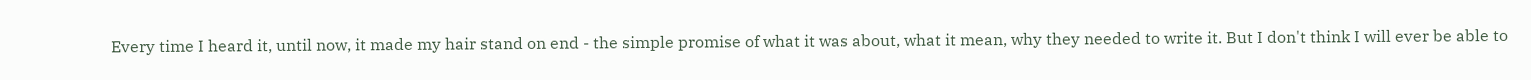Every time I heard it, until now, it made my hair stand on end - the simple promise of what it was about, what it mean, why they needed to write it. But I don't think I will ever be able to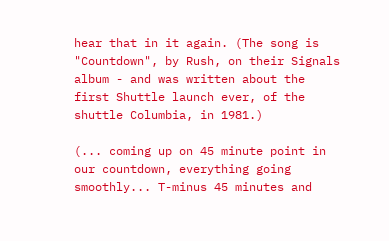hear that in it again. (The song is "Countdown", by Rush, on their Signals album - and was written about the first Shuttle launch ever, of the shuttle Columbia, in 1981.)

(... coming up on 45 minute point in our countdown, everything going smoothly... T-minus 45 minutes and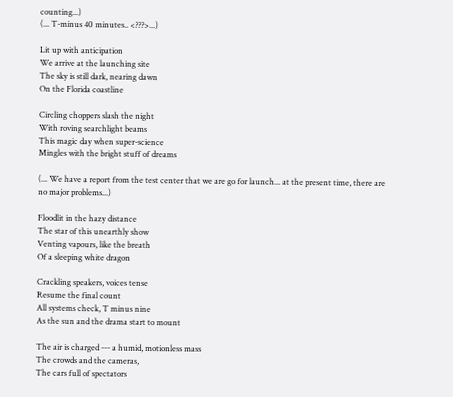counting...)
(... T-minus 40 minutes.. <???>...)

Lit up with anticipation
We arrive at the launching site
The sky is still dark, nearing dawn
On the Florida coastline

Circling choppers slash the night
With roving searchlight beams
This magic day when super-science
Mingles with the bright stuff of dreams

(... We have a report from the test center that we are go for launch... at the present time, there are no major problems...)

Floodlit in the hazy distance
The star of this unearthly show
Venting vapours, like the breath
Of a sleeping white dragon

Crackling speakers, voices tense
Resume the final count
All systems check, T minus nine
As the sun and the drama start to mount

The air is charged --- a humid, motionless mass
The crowds and the cameras,
The cars full of spectators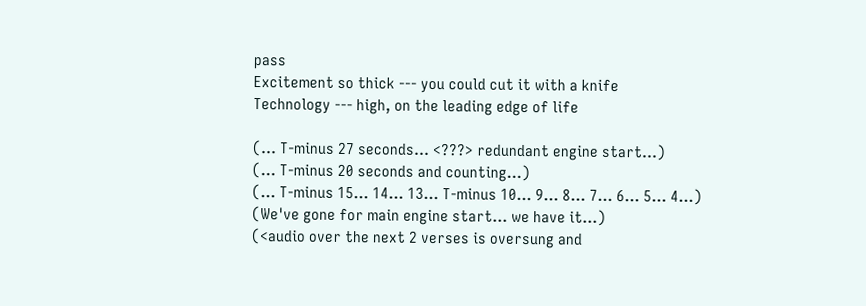pass
Excitement so thick --- you could cut it with a knife
Technology --- high, on the leading edge of life

(... T-minus 27 seconds... <???> redundant engine start...)
(... T-minus 20 seconds and counting...)
(... T-minus 15... 14... 13... T-minus 10... 9... 8... 7... 6... 5... 4...)
(We've gone for main engine start... we have it...)
(<audio over the next 2 verses is oversung and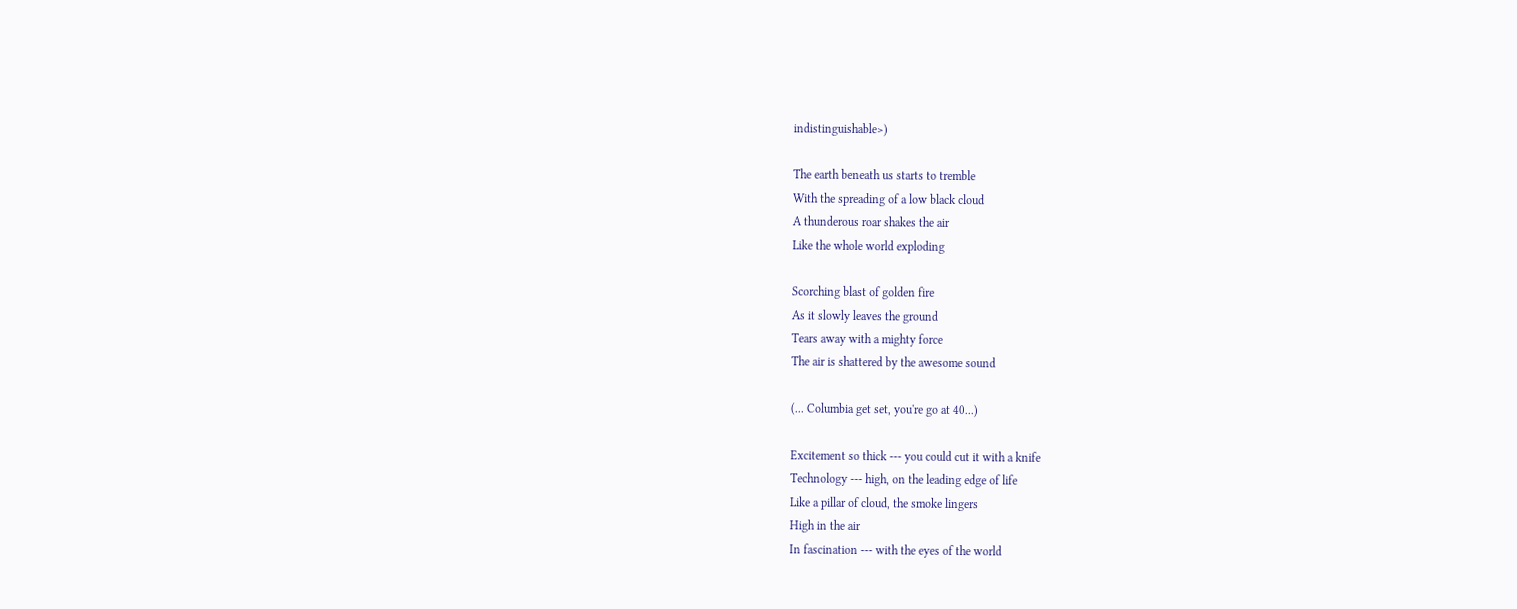indistinguishable>)

The earth beneath us starts to tremble
With the spreading of a low black cloud
A thunderous roar shakes the air
Like the whole world exploding

Scorching blast of golden fire
As it slowly leaves the ground
Tears away with a mighty force
The air is shattered by the awesome sound

(... Columbia get set, you're go at 40...)

Excitement so thick --- you could cut it with a knife
Technology --- high, on the leading edge of life
Like a pillar of cloud, the smoke lingers
High in the air
In fascination --- with the eyes of the world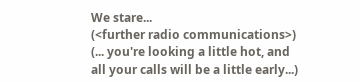We stare...
(<further radio communications>)
(... you're looking a little hot, and all your calls will be a little early...)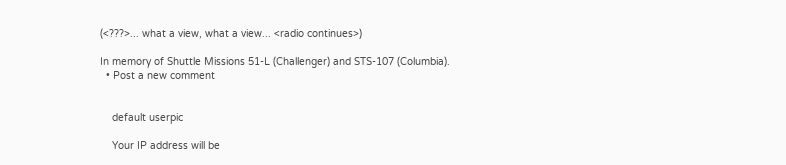(<???>... what a view, what a view... <radio continues>)

In memory of Shuttle Missions 51-L (Challenger) and STS-107 (Columbia).
  • Post a new comment


    default userpic

    Your IP address will be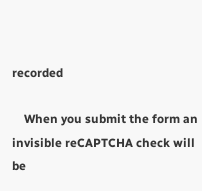recorded

    When you submit the form an invisible reCAPTCHA check will be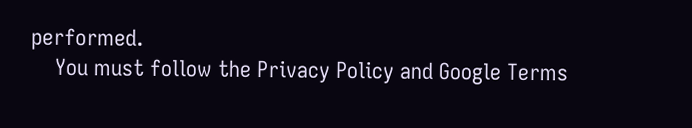performed.
    You must follow the Privacy Policy and Google Terms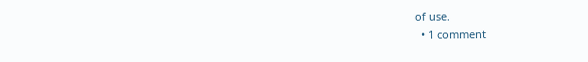of use.
  • 1 comment